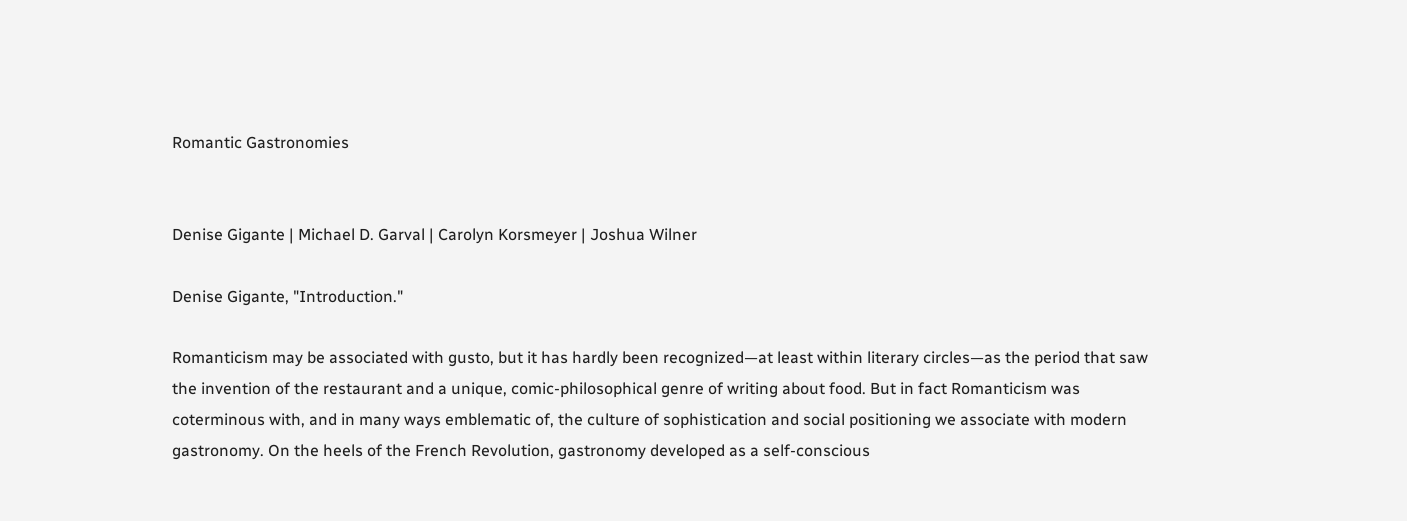Romantic Gastronomies


Denise Gigante | Michael D. Garval | Carolyn Korsmeyer | Joshua Wilner

Denise Gigante, "Introduction."

Romanticism may be associated with gusto, but it has hardly been recognized—at least within literary circles—as the period that saw the invention of the restaurant and a unique, comic-philosophical genre of writing about food. But in fact Romanticism was coterminous with, and in many ways emblematic of, the culture of sophistication and social positioning we associate with modern gastronomy. On the heels of the French Revolution, gastronomy developed as a self-conscious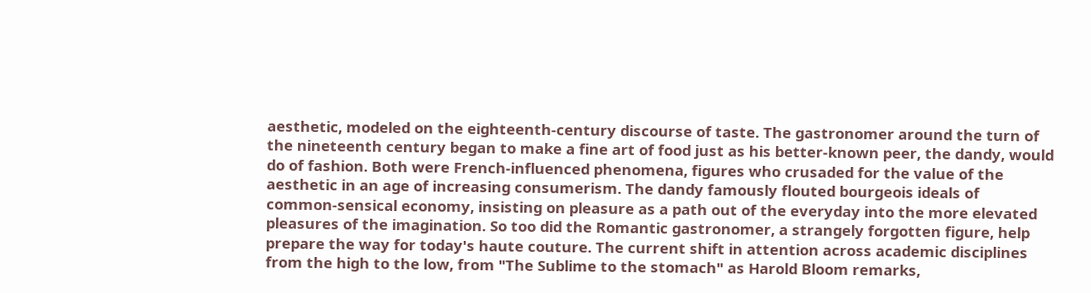aesthetic, modeled on the eighteenth-century discourse of taste. The gastronomer around the turn of the nineteenth century began to make a fine art of food just as his better-known peer, the dandy, would do of fashion. Both were French-influenced phenomena, figures who crusaded for the value of the aesthetic in an age of increasing consumerism. The dandy famously flouted bourgeois ideals of common-sensical economy, insisting on pleasure as a path out of the everyday into the more elevated pleasures of the imagination. So too did the Romantic gastronomer, a strangely forgotten figure, help prepare the way for today's haute couture. The current shift in attention across academic disciplines from the high to the low, from "The Sublime to the stomach" as Harold Bloom remarks,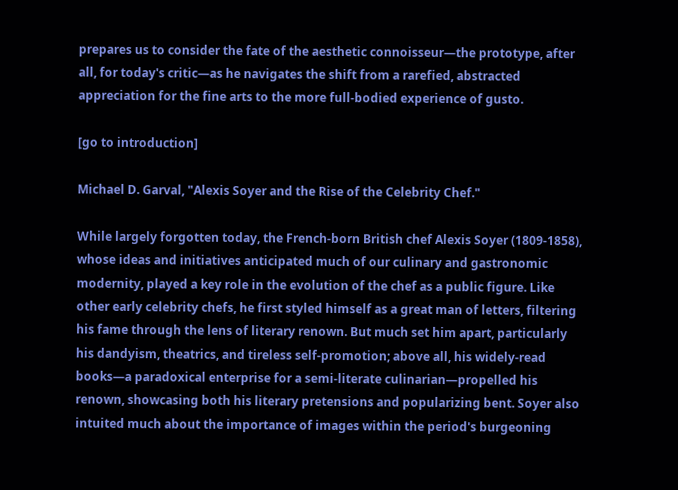prepares us to consider the fate of the aesthetic connoisseur—the prototype, after all, for today's critic—as he navigates the shift from a rarefied, abstracted appreciation for the fine arts to the more full-bodied experience of gusto.

[go to introduction]

Michael D. Garval, "Alexis Soyer and the Rise of the Celebrity Chef."

While largely forgotten today, the French-born British chef Alexis Soyer (1809-1858), whose ideas and initiatives anticipated much of our culinary and gastronomic modernity, played a key role in the evolution of the chef as a public figure. Like other early celebrity chefs, he first styled himself as a great man of letters, filtering his fame through the lens of literary renown. But much set him apart, particularly his dandyism, theatrics, and tireless self-promotion; above all, his widely-read books—a paradoxical enterprise for a semi-literate culinarian—propelled his renown, showcasing both his literary pretensions and popularizing bent. Soyer also intuited much about the importance of images within the period's burgeoning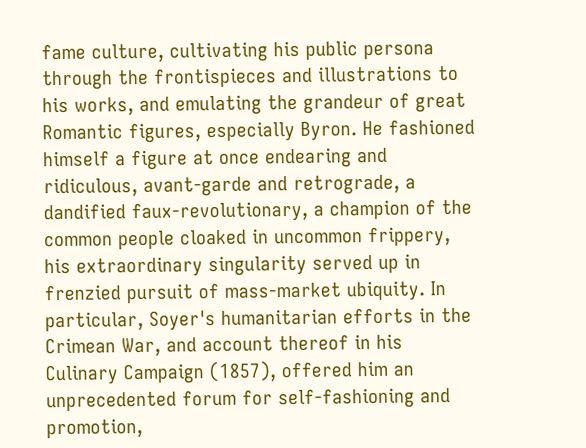fame culture, cultivating his public persona through the frontispieces and illustrations to his works, and emulating the grandeur of great Romantic figures, especially Byron. He fashioned himself a figure at once endearing and ridiculous, avant-garde and retrograde, a dandified faux-revolutionary, a champion of the common people cloaked in uncommon frippery, his extraordinary singularity served up in frenzied pursuit of mass-market ubiquity. In particular, Soyer's humanitarian efforts in the Crimean War, and account thereof in his Culinary Campaign (1857), offered him an unprecedented forum for self-fashioning and promotion,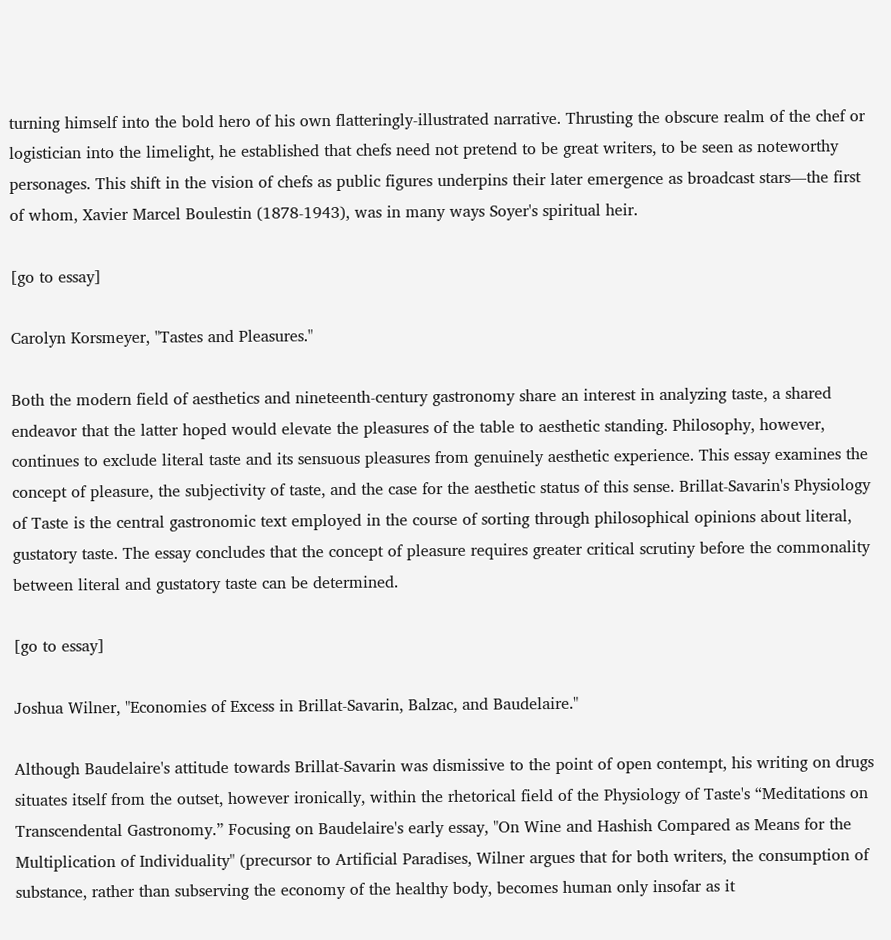turning himself into the bold hero of his own flatteringly-illustrated narrative. Thrusting the obscure realm of the chef or logistician into the limelight, he established that chefs need not pretend to be great writers, to be seen as noteworthy personages. This shift in the vision of chefs as public figures underpins their later emergence as broadcast stars—the first of whom, Xavier Marcel Boulestin (1878-1943), was in many ways Soyer's spiritual heir.

[go to essay]

Carolyn Korsmeyer, "Tastes and Pleasures."

Both the modern field of aesthetics and nineteenth-century gastronomy share an interest in analyzing taste, a shared endeavor that the latter hoped would elevate the pleasures of the table to aesthetic standing. Philosophy, however, continues to exclude literal taste and its sensuous pleasures from genuinely aesthetic experience. This essay examines the concept of pleasure, the subjectivity of taste, and the case for the aesthetic status of this sense. Brillat-Savarin's Physiology of Taste is the central gastronomic text employed in the course of sorting through philosophical opinions about literal, gustatory taste. The essay concludes that the concept of pleasure requires greater critical scrutiny before the commonality between literal and gustatory taste can be determined.

[go to essay]

Joshua Wilner, "Economies of Excess in Brillat-Savarin, Balzac, and Baudelaire."

Although Baudelaire's attitude towards Brillat-Savarin was dismissive to the point of open contempt, his writing on drugs situates itself from the outset, however ironically, within the rhetorical field of the Physiology of Taste's “Meditations on Transcendental Gastronomy.” Focusing on Baudelaire's early essay, "On Wine and Hashish Compared as Means for the Multiplication of Individuality" (precursor to Artificial Paradises, Wilner argues that for both writers, the consumption of substance, rather than subserving the economy of the healthy body, becomes human only insofar as it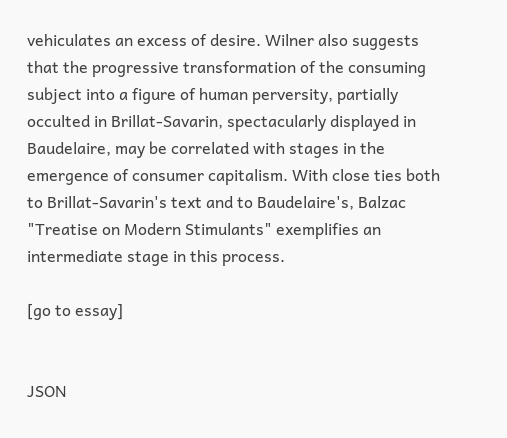vehiculates an excess of desire. Wilner also suggests that the progressive transformation of the consuming subject into a figure of human perversity, partially occulted in Brillat-Savarin, spectacularly displayed in Baudelaire, may be correlated with stages in the emergence of consumer capitalism. With close ties both to Brillat-Savarin's text and to Baudelaire's, Balzac "Treatise on Modern Stimulants" exemplifies an intermediate stage in this process.

[go to essay]


JSON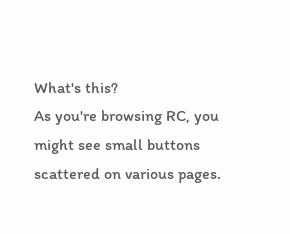What's this?
As you're browsing RC, you might see small buttons scattered on various pages.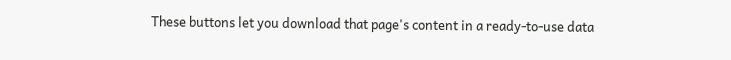These buttons let you download that page's content in a ready-to-use data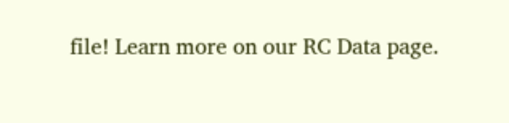file! Learn more on our RC Data page.